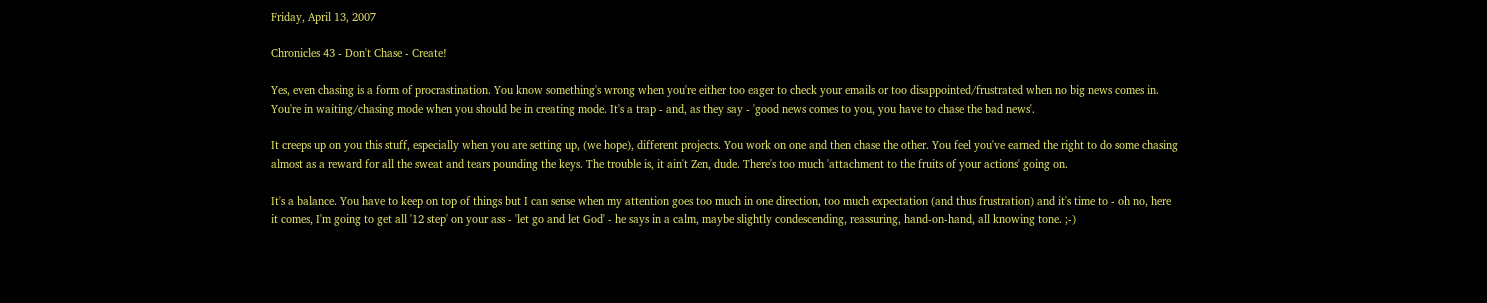Friday, April 13, 2007

Chronicles 43 - Don't Chase - Create!

Yes, even chasing is a form of procrastination. You know something's wrong when you're either too eager to check your emails or too disappointed/frustrated when no big news comes in. You're in waiting/chasing mode when you should be in creating mode. It's a trap - and, as they say - 'good news comes to you, you have to chase the bad news'.

It creeps up on you this stuff, especially when you are setting up, (we hope), different projects. You work on one and then chase the other. You feel you've earned the right to do some chasing almost as a reward for all the sweat and tears pounding the keys. The trouble is, it ain't Zen, dude. There's too much 'attachment to the fruits of your actions' going on.

It's a balance. You have to keep on top of things but I can sense when my attention goes too much in one direction, too much expectation (and thus frustration) and it's time to - oh no, here it comes, I'm going to get all '12 step' on your ass - 'let go and let God' - he says in a calm, maybe slightly condescending, reassuring, hand-on-hand, all knowing tone. ;-)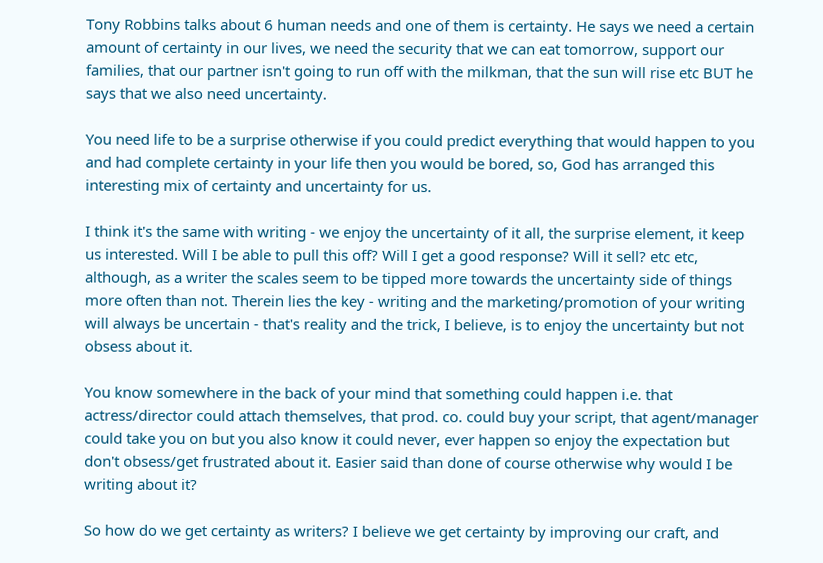Tony Robbins talks about 6 human needs and one of them is certainty. He says we need a certain amount of certainty in our lives, we need the security that we can eat tomorrow, support our families, that our partner isn't going to run off with the milkman, that the sun will rise etc BUT he says that we also need uncertainty.

You need life to be a surprise otherwise if you could predict everything that would happen to you and had complete certainty in your life then you would be bored, so, God has arranged this interesting mix of certainty and uncertainty for us.

I think it's the same with writing - we enjoy the uncertainty of it all, the surprise element, it keep us interested. Will I be able to pull this off? Will I get a good response? Will it sell? etc etc, although, as a writer the scales seem to be tipped more towards the uncertainty side of things more often than not. Therein lies the key - writing and the marketing/promotion of your writing will always be uncertain - that's reality and the trick, I believe, is to enjoy the uncertainty but not obsess about it.

You know somewhere in the back of your mind that something could happen i.e. that actress/director could attach themselves, that prod. co. could buy your script, that agent/manager could take you on but you also know it could never, ever happen so enjoy the expectation but don't obsess/get frustrated about it. Easier said than done of course otherwise why would I be writing about it?

So how do we get certainty as writers? I believe we get certainty by improving our craft, and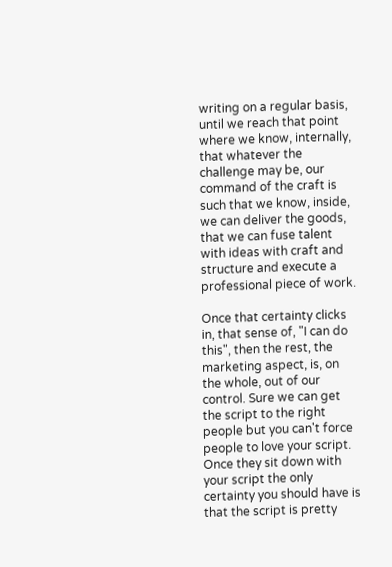writing on a regular basis, until we reach that point where we know, internally, that whatever the challenge may be, our command of the craft is such that we know, inside, we can deliver the goods, that we can fuse talent with ideas with craft and structure and execute a professional piece of work.

Once that certainty clicks in, that sense of, "I can do this", then the rest, the marketing aspect, is, on the whole, out of our control. Sure we can get the script to the right people but you can't force people to love your script. Once they sit down with your script the only certainty you should have is that the script is pretty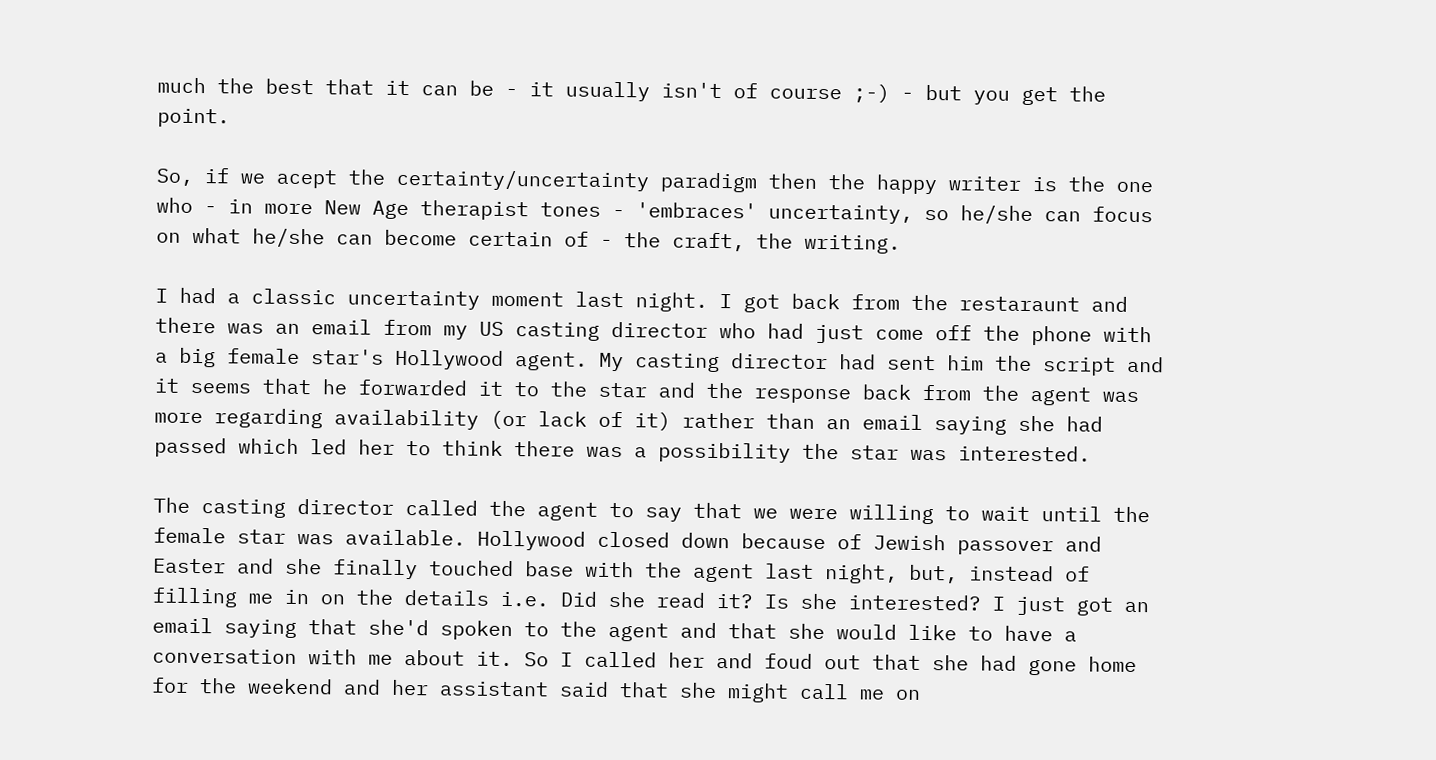much the best that it can be - it usually isn't of course ;-) - but you get the point.

So, if we acept the certainty/uncertainty paradigm then the happy writer is the one who - in more New Age therapist tones - 'embraces' uncertainty, so he/she can focus on what he/she can become certain of - the craft, the writing.

I had a classic uncertainty moment last night. I got back from the restaraunt and there was an email from my US casting director who had just come off the phone with a big female star's Hollywood agent. My casting director had sent him the script and it seems that he forwarded it to the star and the response back from the agent was more regarding availability (or lack of it) rather than an email saying she had passed which led her to think there was a possibility the star was interested.

The casting director called the agent to say that we were willing to wait until the female star was available. Hollywood closed down because of Jewish passover and Easter and she finally touched base with the agent last night, but, instead of filling me in on the details i.e. Did she read it? Is she interested? I just got an email saying that she'd spoken to the agent and that she would like to have a conversation with me about it. So I called her and foud out that she had gone home for the weekend and her assistant said that she might call me on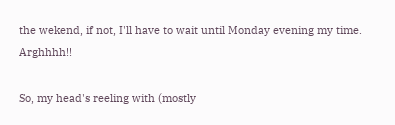the wekend, if not, I'll have to wait until Monday evening my time. Arghhhh!!

So, my head's reeling with (mostly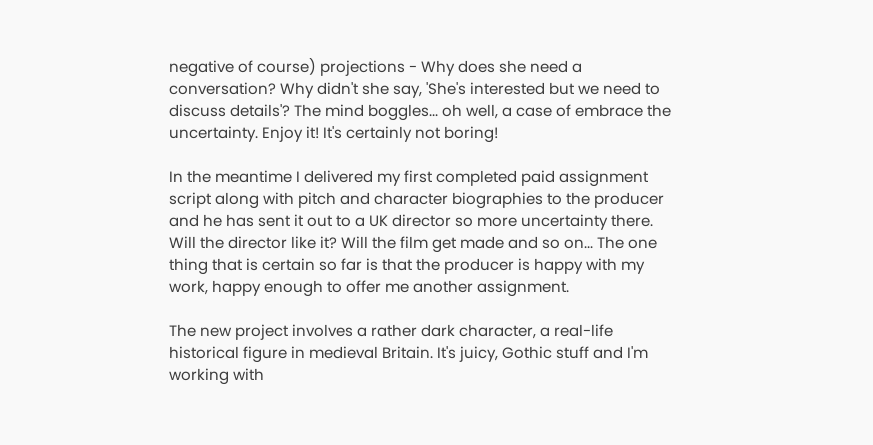negative of course) projections - Why does she need a conversation? Why didn't she say, 'She's interested but we need to discuss details'? The mind boggles... oh well, a case of embrace the uncertainty. Enjoy it! It's certainly not boring!

In the meantime I delivered my first completed paid assignment script along with pitch and character biographies to the producer and he has sent it out to a UK director so more uncertainty there. Will the director like it? Will the film get made and so on... The one thing that is certain so far is that the producer is happy with my work, happy enough to offer me another assignment.

The new project involves a rather dark character, a real-life historical figure in medieval Britain. It's juicy, Gothic stuff and I'm working with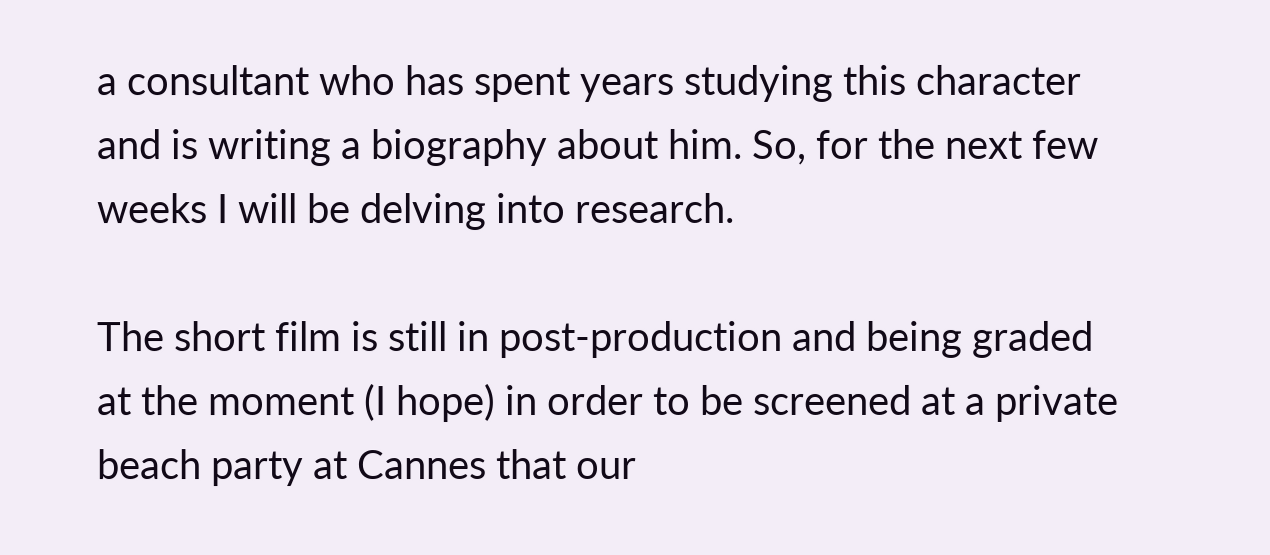a consultant who has spent years studying this character and is writing a biography about him. So, for the next few weeks I will be delving into research.

The short film is still in post-production and being graded at the moment (I hope) in order to be screened at a private beach party at Cannes that our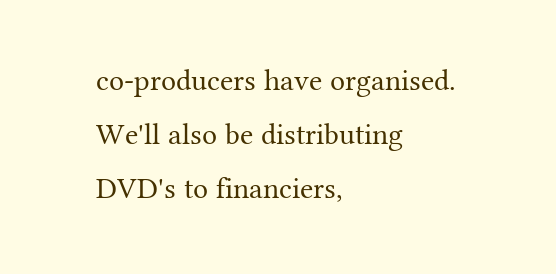co-producers have organised. We'll also be distributing DVD's to financiers,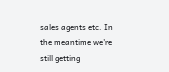sales agents etc. In the meantime we're still getting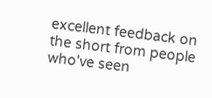excellent feedback on the short from people who've seen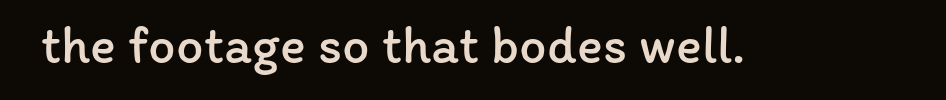the footage so that bodes well.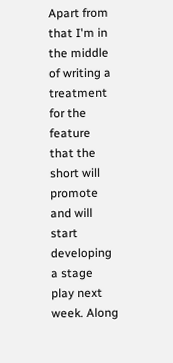Apart from that I'm in the middle of writing a treatment for the feature that the short will promote and will start developing a stage play next week. Along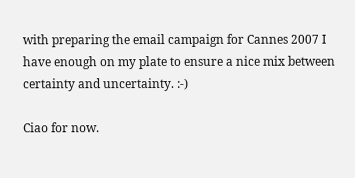with preparing the email campaign for Cannes 2007 I have enough on my plate to ensure a nice mix between certainty and uncertainty. :-)

Ciao for now.